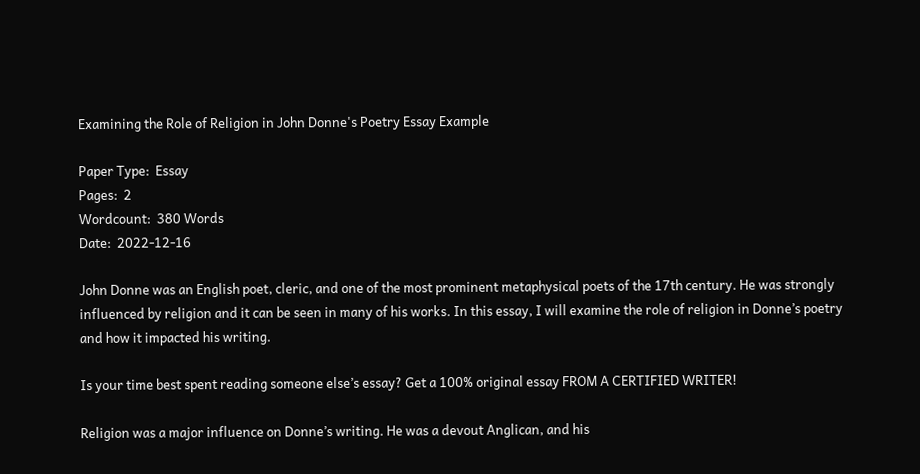Examining the Role of Religion in John Donne's Poetry Essay Example

Paper Type:  Essay
Pages:  2
Wordcount:  380 Words
Date:  2022-12-16

John Donne was an English poet, cleric, and one of the most prominent metaphysical poets of the 17th century. He was strongly influenced by religion and it can be seen in many of his works. In this essay, I will examine the role of religion in Donne’s poetry and how it impacted his writing.

Is your time best spent reading someone else’s essay? Get a 100% original essay FROM A CERTIFIED WRITER!

Religion was a major influence on Donne’s writing. He was a devout Anglican, and his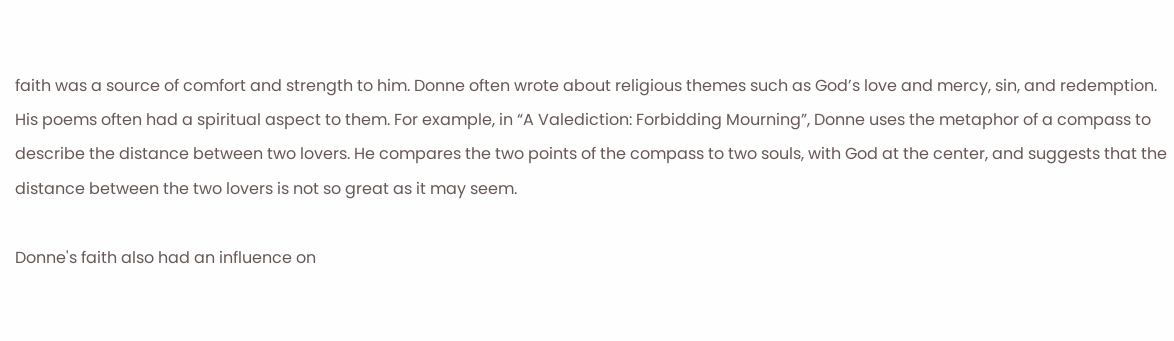faith was a source of comfort and strength to him. Donne often wrote about religious themes such as God’s love and mercy, sin, and redemption. His poems often had a spiritual aspect to them. For example, in “A Valediction: Forbidding Mourning”, Donne uses the metaphor of a compass to describe the distance between two lovers. He compares the two points of the compass to two souls, with God at the center, and suggests that the distance between the two lovers is not so great as it may seem.

Donne's faith also had an influence on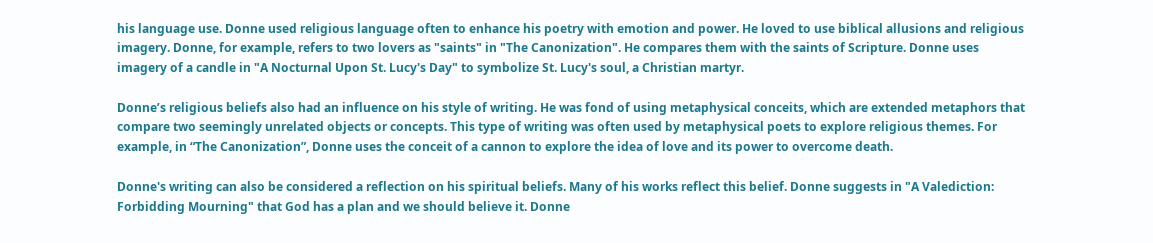his language use. Donne used religious language often to enhance his poetry with emotion and power. He loved to use biblical allusions and religious imagery. Donne, for example, refers to two lovers as "saints" in "The Canonization". He compares them with the saints of Scripture. Donne uses imagery of a candle in "A Nocturnal Upon St. Lucy's Day" to symbolize St. Lucy's soul, a Christian martyr.

Donne’s religious beliefs also had an influence on his style of writing. He was fond of using metaphysical conceits, which are extended metaphors that compare two seemingly unrelated objects or concepts. This type of writing was often used by metaphysical poets to explore religious themes. For example, in “The Canonization”, Donne uses the conceit of a cannon to explore the idea of love and its power to overcome death.

Donne's writing can also be considered a reflection on his spiritual beliefs. Many of his works reflect this belief. Donne suggests in "A Valediction: Forbidding Mourning" that God has a plan and we should believe it. Donne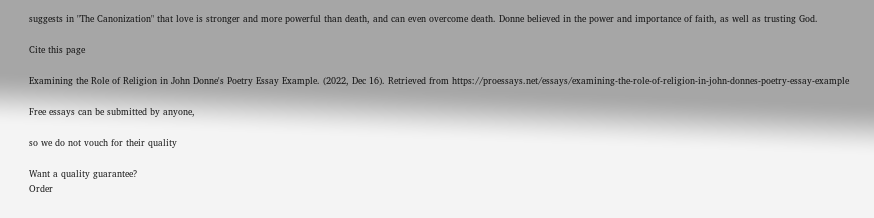suggests in "The Canonization" that love is stronger and more powerful than death, and can even overcome death. Donne believed in the power and importance of faith, as well as trusting God.

Cite this page

Examining the Role of Religion in John Donne's Poetry Essay Example. (2022, Dec 16). Retrieved from https://proessays.net/essays/examining-the-role-of-religion-in-john-donnes-poetry-essay-example

Free essays can be submitted by anyone,

so we do not vouch for their quality

Want a quality guarantee?
Order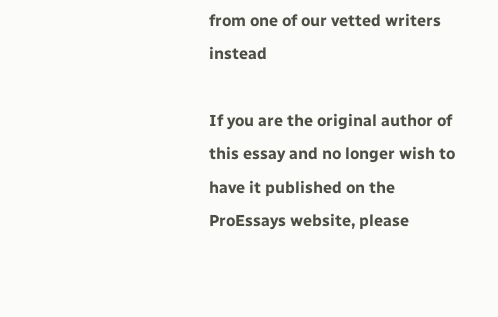from one of our vetted writers instead

If you are the original author of this essay and no longer wish to have it published on the ProEssays website, please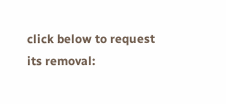click below to request its removal: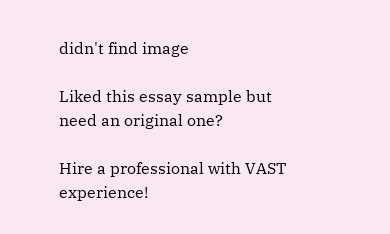didn't find image

Liked this essay sample but need an original one?

Hire a professional with VAST experience!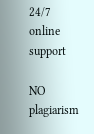24/7 online support

NO plagiarism